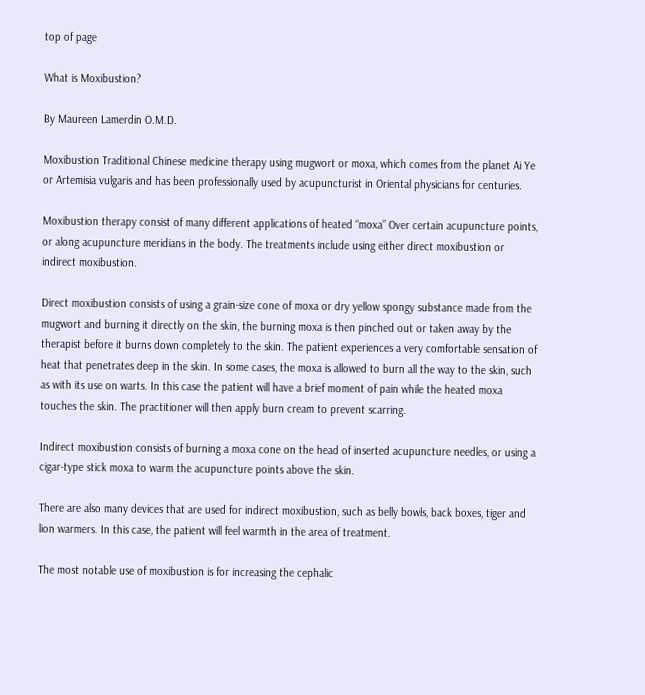top of page

What is Moxibustion?

By Maureen Lamerdin O.M.D.

Moxibustion Traditional Chinese medicine therapy using mugwort or moxa, which comes from the planet Ai Ye or Artemisia vulgaris and has been professionally used by acupuncturist in Oriental physicians for centuries.

Moxibustion therapy consist of many different applications of heated “moxa” Over certain acupuncture points, or along acupuncture meridians in the body. The treatments include using either direct moxibustion or indirect moxibustion.

Direct moxibustion consists of using a grain-size cone of moxa or dry yellow spongy substance made from the mugwort and burning it directly on the skin, the burning moxa is then pinched out or taken away by the therapist before it burns down completely to the skin. The patient experiences a very comfortable sensation of heat that penetrates deep in the skin. In some cases, the moxa is allowed to burn all the way to the skin, such as with its use on warts. In this case the patient will have a brief moment of pain while the heated moxa touches the skin. The practitioner will then apply burn cream to prevent scarring.

Indirect moxibustion consists of burning a moxa cone on the head of inserted acupuncture needles, or using a cigar-type stick moxa to warm the acupuncture points above the skin.

There are also many devices that are used for indirect moxibustion, such as belly bowls, back boxes, tiger and lion warmers. In this case, the patient will feel warmth in the area of treatment.

The most notable use of moxibustion is for increasing the cephalic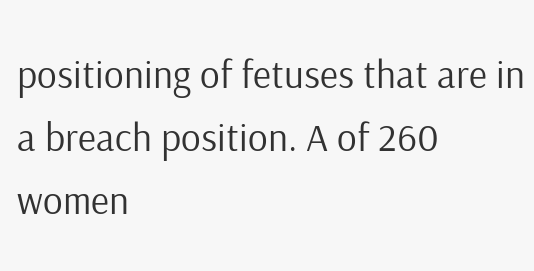positioning of fetuses that are in a breach position. A of 260 women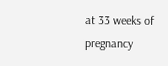at 33 weeks of pregnancy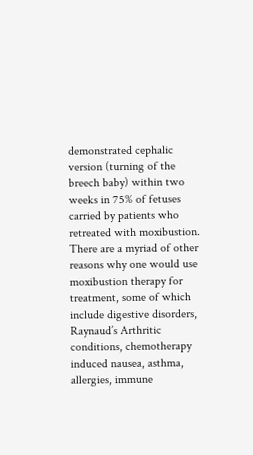demonstrated cephalic version (turning of the breech baby) within two weeks in 75% of fetuses carried by patients who retreated with moxibustion. There are a myriad of other reasons why one would use moxibustion therapy for treatment, some of which include digestive disorders, Raynaud’s Arthritic conditions, chemotherapy induced nausea, asthma, allergies, immune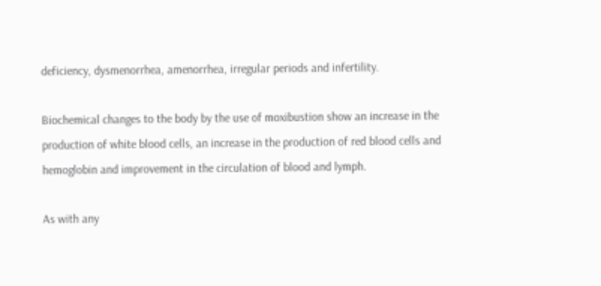deficiency, dysmenorrhea, amenorrhea, irregular periods and infertility.

Biochemical changes to the body by the use of moxibustion show an increase in the production of white blood cells, an increase in the production of red blood cells and hemoglobin and improvement in the circulation of blood and lymph.

As with any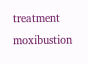treatment moxibustion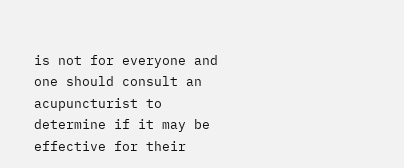is not for everyone and one should consult an acupuncturist to determine if it may be effective for their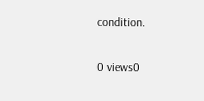condition.

0 views0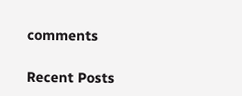comments

Recent Posts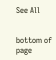See All


bottom of page